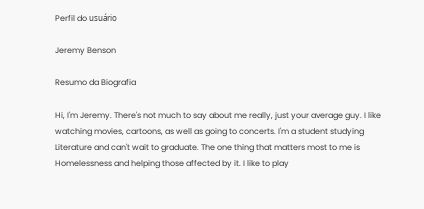Perfil do usuário

Jeremy Benson

Resumo da Biografia

Hi, I'm Jeremy. There's not much to say about me really, just your average guy. I like watching movies, cartoons, as well as going to concerts. I'm a student studying Literature and can't wait to graduate. The one thing that matters most to me is Homelessness and helping those affected by it. I like to play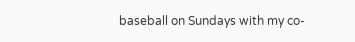baseball on Sundays with my co-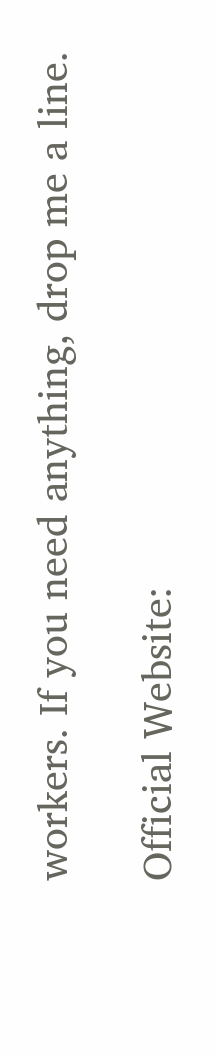workers. If you need anything, drop me a line.

Official Website: